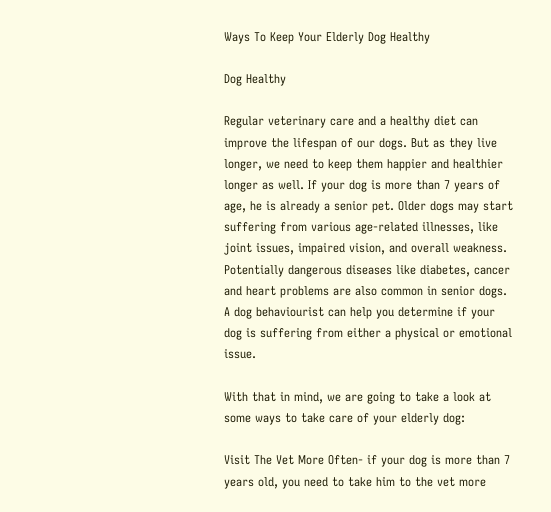Ways To Keep Your Elderly Dog Healthy

Dog Healthy

Regular veterinary care and a healthy diet can improve the lifespan of our dogs. But as they live longer, we need to keep them happier and healthier longer as well. If your dog is more than 7 years of age, he is already a senior pet. Older dogs may start suffering from various age-related illnesses, like joint issues, impaired vision, and overall weakness. Potentially dangerous diseases like diabetes, cancer and heart problems are also common in senior dogs. A dog behaviourist can help you determine if your dog is suffering from either a physical or emotional issue.

With that in mind, we are going to take a look at some ways to take care of your elderly dog:

Visit The Vet More Often- if your dog is more than 7 years old, you need to take him to the vet more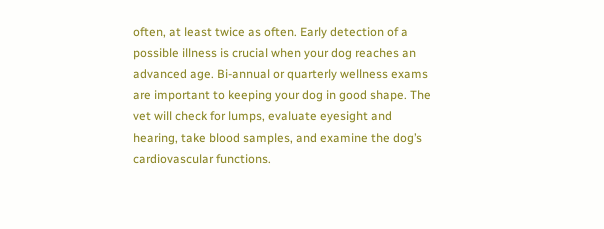often, at least twice as often. Early detection of a possible illness is crucial when your dog reaches an advanced age. Bi-annual or quarterly wellness exams are important to keeping your dog in good shape. The vet will check for lumps, evaluate eyesight and hearing, take blood samples, and examine the dog’s cardiovascular functions.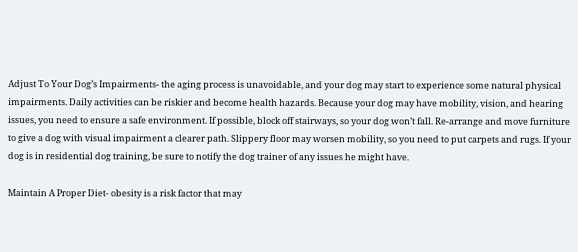Adjust To Your Dog’s Impairments- the aging process is unavoidable, and your dog may start to experience some natural physical impairments. Daily activities can be riskier and become health hazards. Because your dog may have mobility, vision, and hearing issues, you need to ensure a safe environment. If possible, block off stairways, so your dog won’t fall. Re-arrange and move furniture to give a dog with visual impairment a clearer path. Slippery floor may worsen mobility, so you need to put carpets and rugs. If your dog is in residential dog training, be sure to notify the dog trainer of any issues he might have.

Maintain A Proper Diet- obesity is a risk factor that may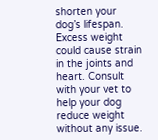shorten your dog’s lifespan. Excess weight could cause strain in the joints and heart. Consult with your vet to help your dog reduce weight without any issue.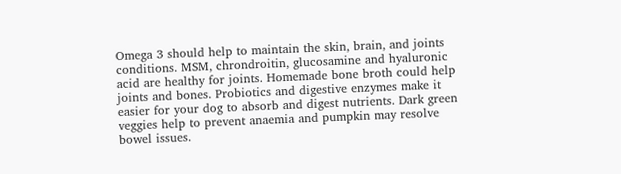Omega 3 should help to maintain the skin, brain, and joints conditions. MSM, chrondroitin, glucosamine and hyaluronic acid are healthy for joints. Homemade bone broth could help joints and bones. Probiotics and digestive enzymes make it easier for your dog to absorb and digest nutrients. Dark green veggies help to prevent anaemia and pumpkin may resolve bowel issues.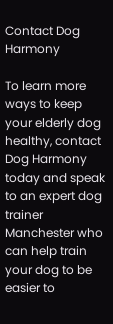Contact Dog Harmony

To learn more ways to keep your elderly dog healthy, contact Dog Harmony today and speak to an expert dog trainer Manchester who can help train your dog to be easier to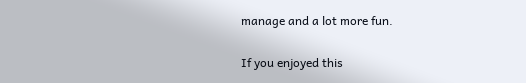manage and a lot more fun.

If you enjoyed this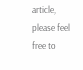article, please feel free to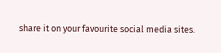share it on your favourite social media sites.